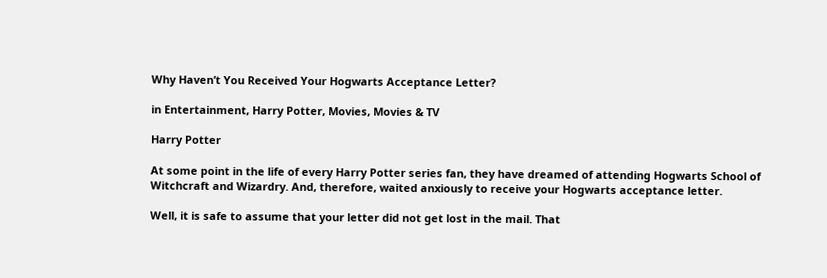Why Haven’t You Received Your Hogwarts Acceptance Letter?

in Entertainment, Harry Potter, Movies, Movies & TV

Harry Potter

At some point in the life of every Harry Potter series fan, they have dreamed of attending Hogwarts School of Witchcraft and Wizardry. And, therefore, waited anxiously to receive your Hogwarts acceptance letter.

Well, it is safe to assume that your letter did not get lost in the mail. That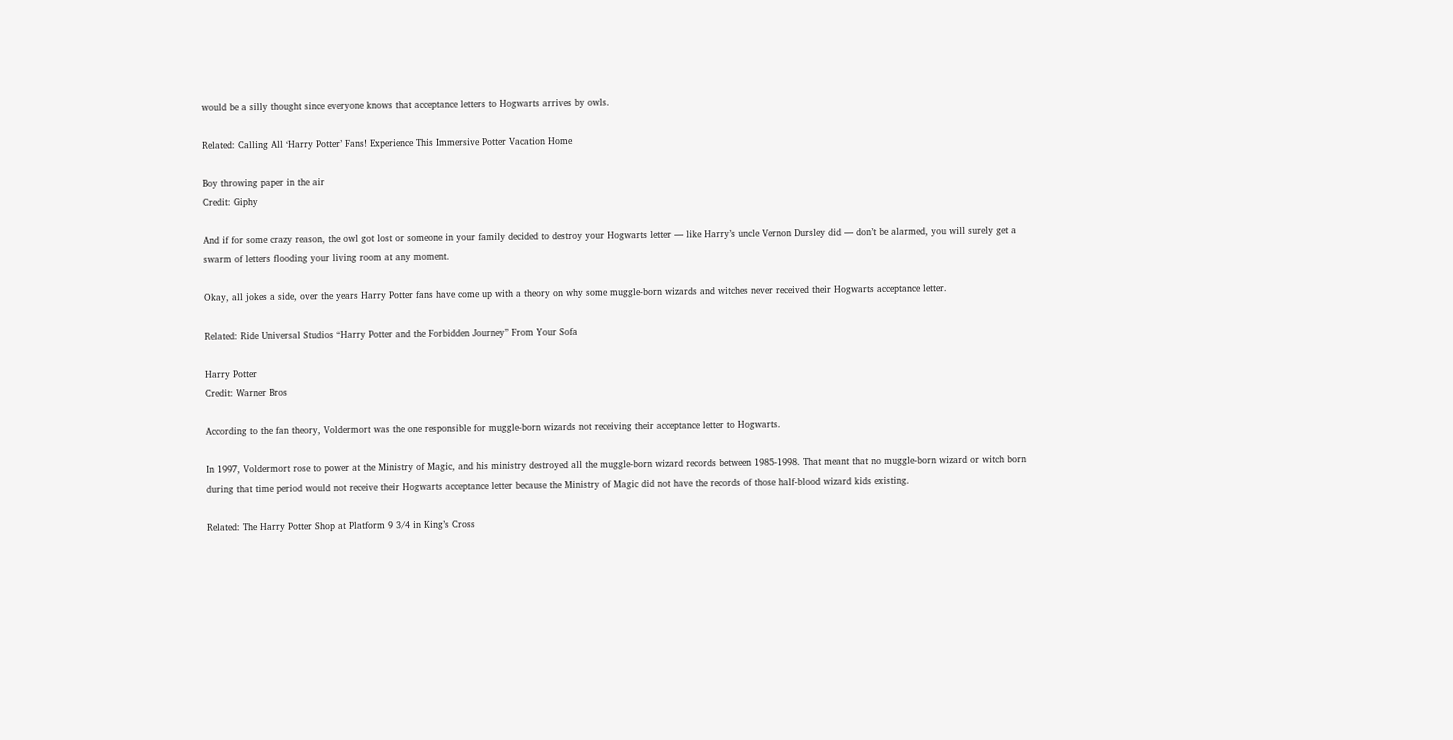would be a silly thought since everyone knows that acceptance letters to Hogwarts arrives by owls.

Related: Calling All ‘Harry Potter’ Fans! Experience This Immersive Potter Vacation Home

Boy throwing paper in the air
Credit: Giphy

And if for some crazy reason, the owl got lost or someone in your family decided to destroy your Hogwarts letter — like Harry’s uncle Vernon Dursley did — don’t be alarmed, you will surely get a swarm of letters flooding your living room at any moment.

Okay, all jokes a side, over the years Harry Potter fans have come up with a theory on why some muggle-born wizards and witches never received their Hogwarts acceptance letter.

Related: Ride Universal Studios “Harry Potter and the Forbidden Journey” From Your Sofa

Harry Potter
Credit: Warner Bros

According to the fan theory, Voldermort was the one responsible for muggle-born wizards not receiving their acceptance letter to Hogwarts.

In 1997, Voldermort rose to power at the Ministry of Magic, and his ministry destroyed all the muggle-born wizard records between 1985-1998. That meant that no muggle-born wizard or witch born during that time period would not receive their Hogwarts acceptance letter because the Ministry of Magic did not have the records of those half-blood wizard kids existing.

Related: The Harry Potter Shop at Platform 9 3/4 in King’s Cross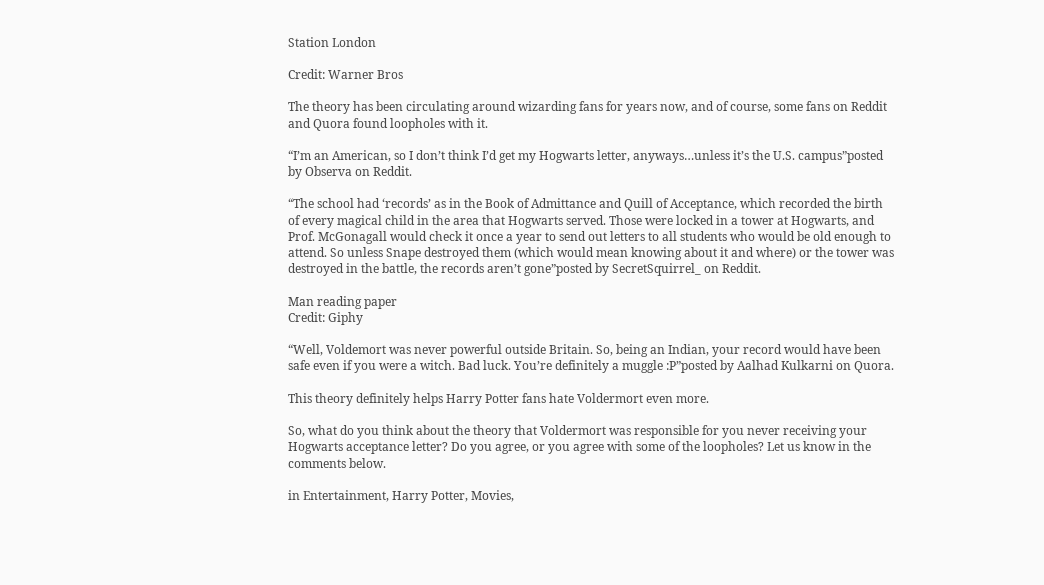Station London

Credit: Warner Bros

The theory has been circulating around wizarding fans for years now, and of course, some fans on Reddit and Quora found loopholes with it.

“I’m an American, so I don’t think I’d get my Hogwarts letter, anyways…unless it’s the U.S. campus”posted by Observa on Reddit.

“The school had ‘records’ as in the Book of Admittance and Quill of Acceptance, which recorded the birth of every magical child in the area that Hogwarts served. Those were locked in a tower at Hogwarts, and Prof. McGonagall would check it once a year to send out letters to all students who would be old enough to attend. So unless Snape destroyed them (which would mean knowing about it and where) or the tower was destroyed in the battle, the records aren’t gone”posted by SecretSquirrel_ on Reddit.

Man reading paper
Credit: Giphy

“Well, Voldemort was never powerful outside Britain. So, being an Indian, your record would have been safe even if you were a witch. Bad luck. You’re definitely a muggle :P”posted by Aalhad Kulkarni on Quora.

This theory definitely helps Harry Potter fans hate Voldermort even more.

So, what do you think about the theory that Voldermort was responsible for you never receiving your Hogwarts acceptance letter? Do you agree, or you agree with some of the loopholes? Let us know in the comments below.

in Entertainment, Harry Potter, Movies,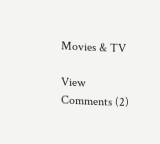Movies & TV

View Comments (2)